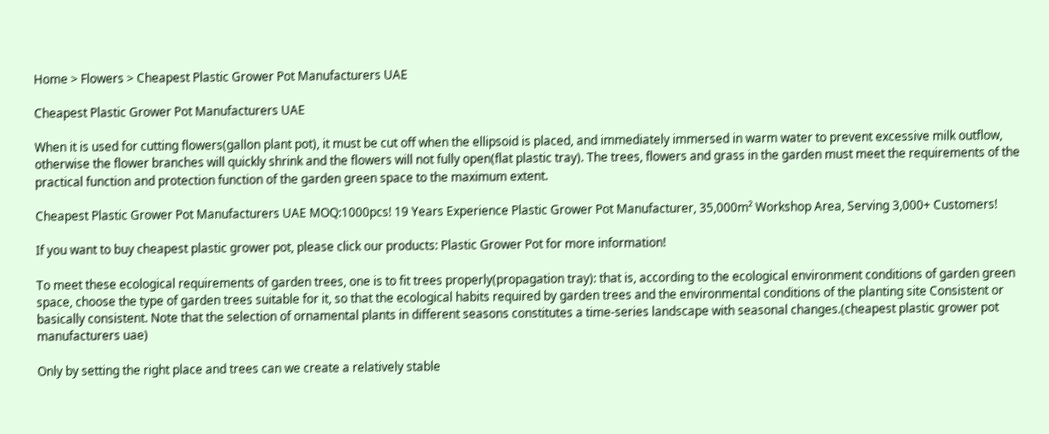Home > Flowers > Cheapest Plastic Grower Pot Manufacturers UAE

Cheapest Plastic Grower Pot Manufacturers UAE

When it is used for cutting flowers(gallon plant pot), it must be cut off when the ellipsoid is placed, and immediately immersed in warm water to prevent excessive milk outflow, otherwise the flower branches will quickly shrink and the flowers will not fully open(flat plastic tray). The trees, flowers and grass in the garden must meet the requirements of the practical function and protection function of the garden green space to the maximum extent.

Cheapest Plastic Grower Pot Manufacturers UAE MOQ:1000pcs! 19 Years Experience Plastic Grower Pot Manufacturer, 35,000m² Workshop Area, Serving 3,000+ Customers!

If you want to buy cheapest plastic grower pot, please click our products: Plastic Grower Pot for more information!

To meet these ecological requirements of garden trees, one is to fit trees properly(propagation tray): that is, according to the ecological environment conditions of garden green space, choose the type of garden trees suitable for it, so that the ecological habits required by garden trees and the environmental conditions of the planting site Consistent or basically consistent. Note that the selection of ornamental plants in different seasons constitutes a time-series landscape with seasonal changes.(cheapest plastic grower pot manufacturers uae)

Only by setting the right place and trees can we create a relatively stable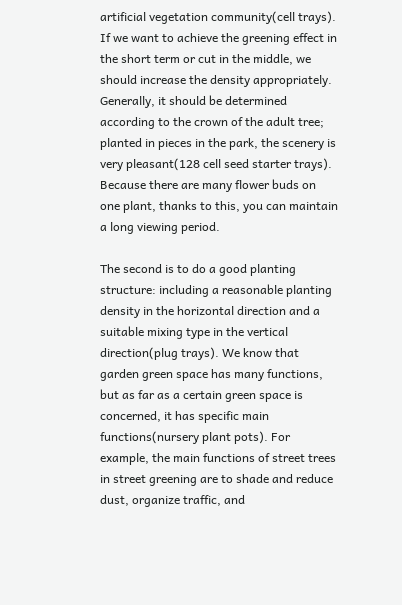artificial vegetation community(cell trays). If we want to achieve the greening effect in the short term or cut in the middle, we should increase the density appropriately. Generally, it should be determined according to the crown of the adult tree; planted in pieces in the park, the scenery is very pleasant(128 cell seed starter trays). Because there are many flower buds on one plant, thanks to this, you can maintain a long viewing period.

The second is to do a good planting structure: including a reasonable planting density in the horizontal direction and a suitable mixing type in the vertical direction(plug trays). We know that garden green space has many functions, but as far as a certain green space is concerned, it has specific main functions(nursery plant pots). For example, the main functions of street trees in street greening are to shade and reduce dust, organize traffic, and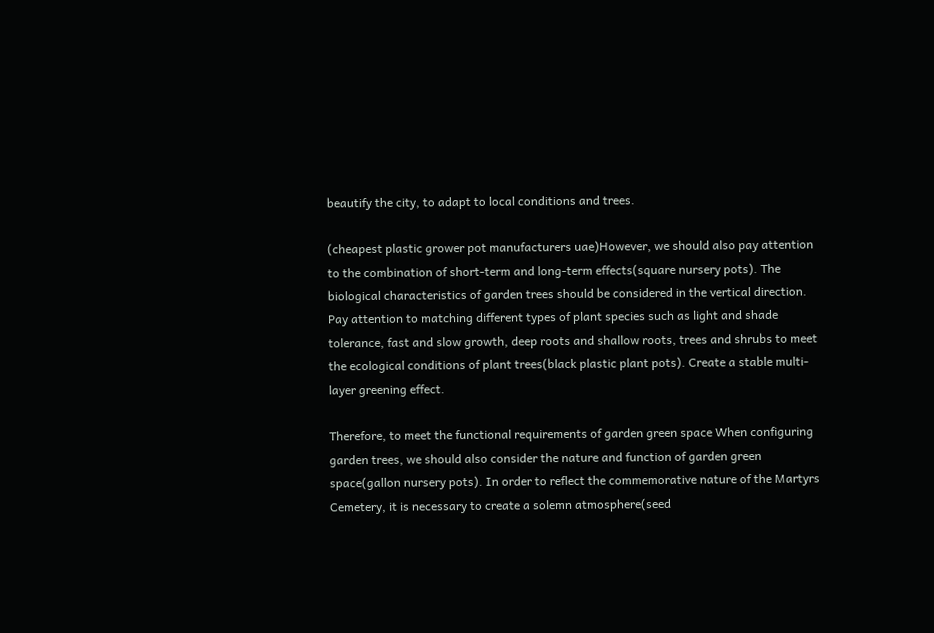beautify the city, to adapt to local conditions and trees.

(cheapest plastic grower pot manufacturers uae)However, we should also pay attention to the combination of short-term and long-term effects(square nursery pots). The biological characteristics of garden trees should be considered in the vertical direction. Pay attention to matching different types of plant species such as light and shade tolerance, fast and slow growth, deep roots and shallow roots, trees and shrubs to meet the ecological conditions of plant trees(black plastic plant pots). Create a stable multi-layer greening effect.

Therefore, to meet the functional requirements of garden green space When configuring garden trees, we should also consider the nature and function of garden green space(gallon nursery pots). In order to reflect the commemorative nature of the Martyrs Cemetery, it is necessary to create a solemn atmosphere(seed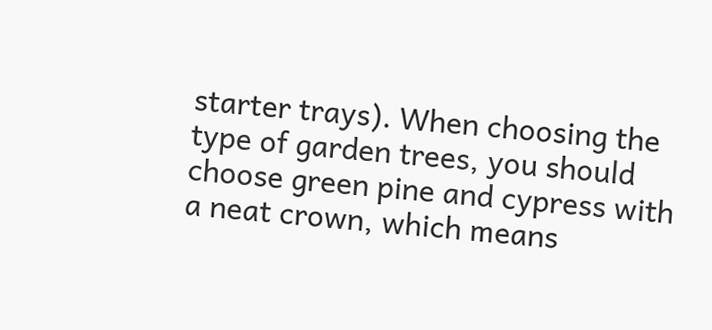starter trays). When choosing the type of garden trees, you should choose green pine and cypress with a neat crown, which means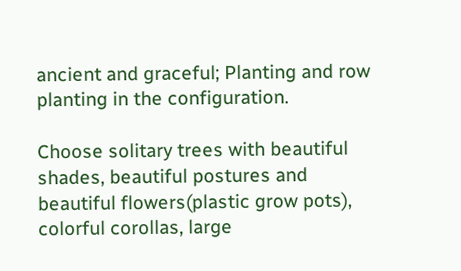ancient and graceful; Planting and row planting in the configuration.

Choose solitary trees with beautiful shades, beautiful postures and beautiful flowers(plastic grow pots), colorful corollas, large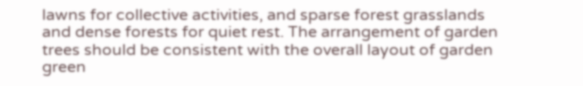lawns for collective activities, and sparse forest grasslands and dense forests for quiet rest. The arrangement of garden trees should be consistent with the overall layout of garden green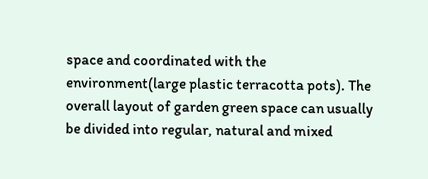space and coordinated with the environment(large plastic terracotta pots). The overall layout of garden green space can usually be divided into regular, natural and mixed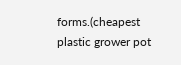forms.(cheapest plastic grower pot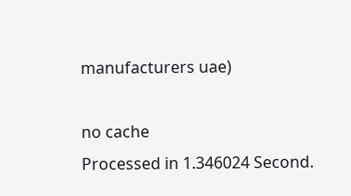manufacturers uae)

no cache
Processed in 1.346024 Second.